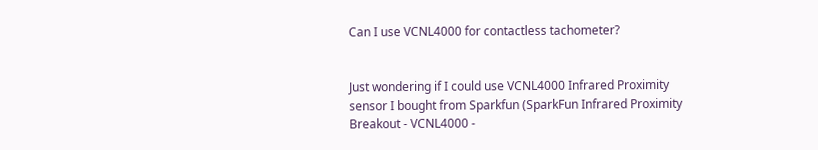Can I use VCNL4000 for contactless tachometer?


Just wondering if I could use VCNL4000 Infrared Proximity sensor I bought from Sparkfun (SparkFun Infrared Proximity Breakout - VCNL4000 -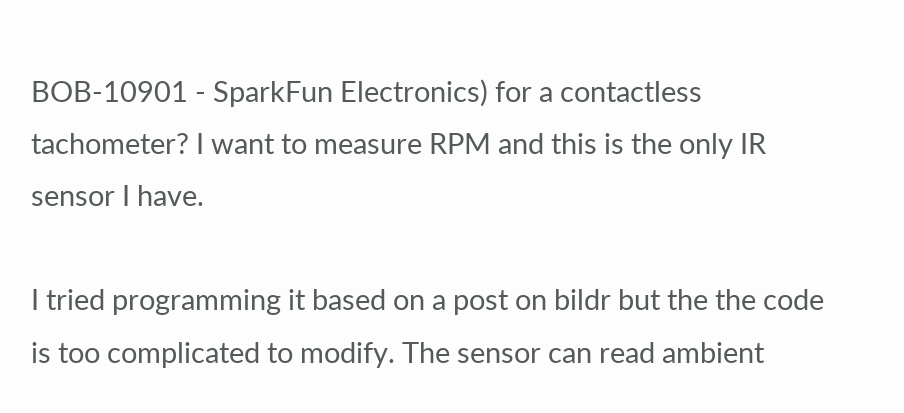BOB-10901 - SparkFun Electronics) for a contactless tachometer? I want to measure RPM and this is the only IR sensor I have.

I tried programming it based on a post on bildr but the the code is too complicated to modify. The sensor can read ambient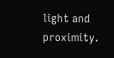light and proximity.